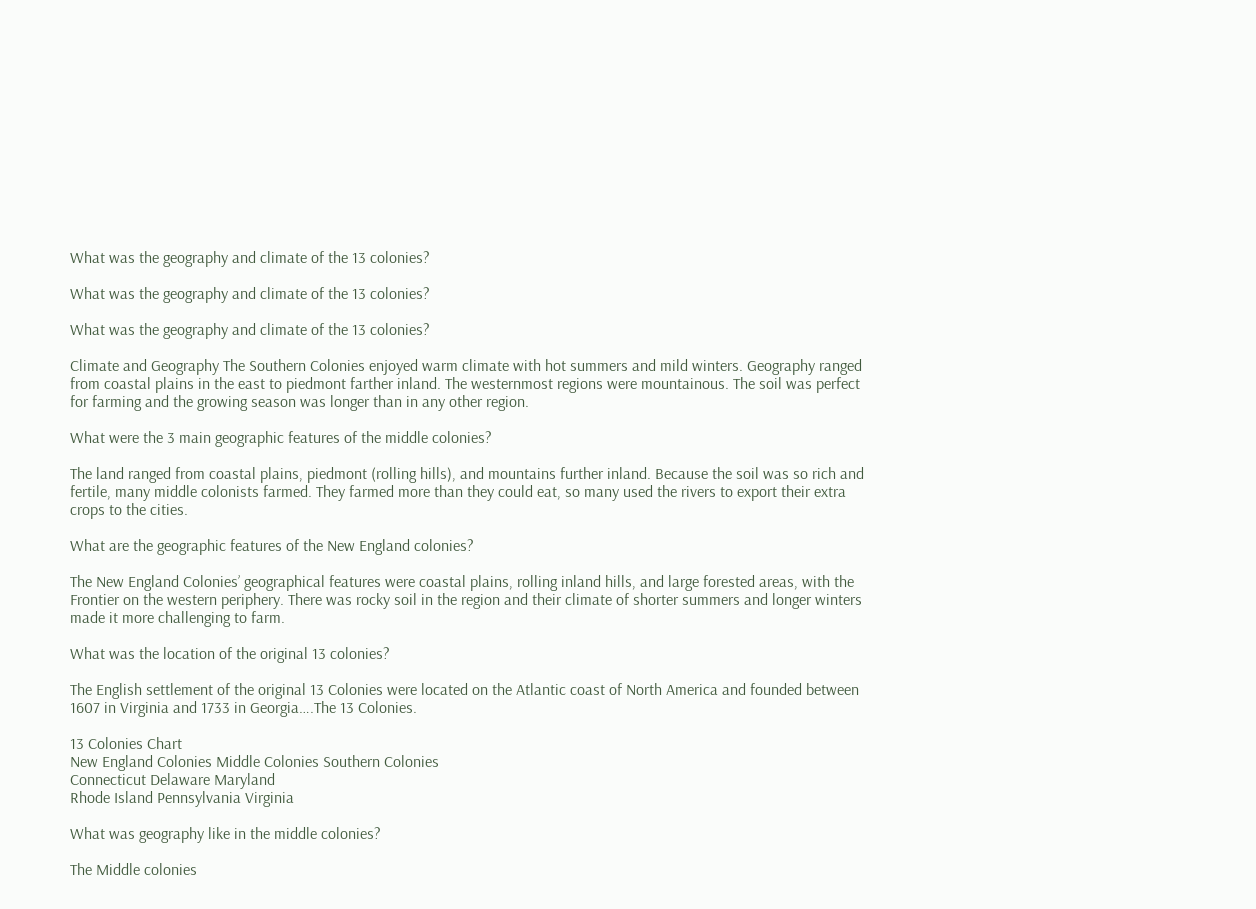What was the geography and climate of the 13 colonies?

What was the geography and climate of the 13 colonies?

What was the geography and climate of the 13 colonies?

Climate and Geography The Southern Colonies enjoyed warm climate with hot summers and mild winters. Geography ranged from coastal plains in the east to piedmont farther inland. The westernmost regions were mountainous. The soil was perfect for farming and the growing season was longer than in any other region.

What were the 3 main geographic features of the middle colonies?

The land ranged from coastal plains, piedmont (rolling hills), and mountains further inland. Because the soil was so rich and fertile, many middle colonists farmed. They farmed more than they could eat, so many used the rivers to export their extra crops to the cities.

What are the geographic features of the New England colonies?

The New England Colonies’ geographical features were coastal plains, rolling inland hills, and large forested areas, with the Frontier on the western periphery. There was rocky soil in the region and their climate of shorter summers and longer winters made it more challenging to farm.

What was the location of the original 13 colonies?

The English settlement of the original 13 Colonies were located on the Atlantic coast of North America and founded between 1607 in Virginia and 1733 in Georgia….The 13 Colonies.

13 Colonies Chart
New England Colonies Middle Colonies Southern Colonies
Connecticut Delaware Maryland
Rhode Island Pennsylvania Virginia

What was geography like in the middle colonies?

The Middle colonies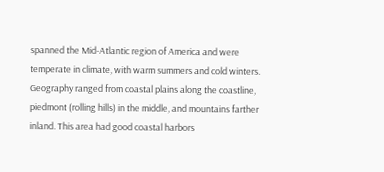spanned the Mid-Atlantic region of America and were temperate in climate, with warm summers and cold winters. Geography ranged from coastal plains along the coastline, piedmont (rolling hills) in the middle, and mountains farther inland. This area had good coastal harbors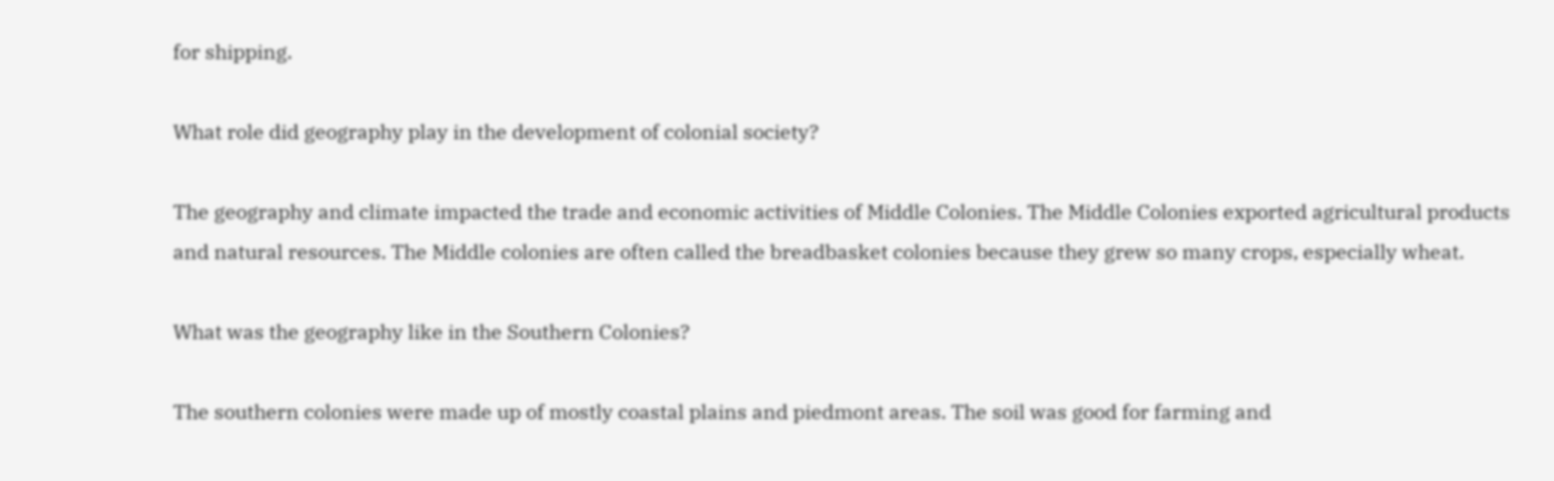for shipping.

What role did geography play in the development of colonial society?

The geography and climate impacted the trade and economic activities of Middle Colonies. The Middle Colonies exported agricultural products and natural resources. The Middle colonies are often called the breadbasket colonies because they grew so many crops, especially wheat.

What was the geography like in the Southern Colonies?

The southern colonies were made up of mostly coastal plains and piedmont areas. The soil was good for farming and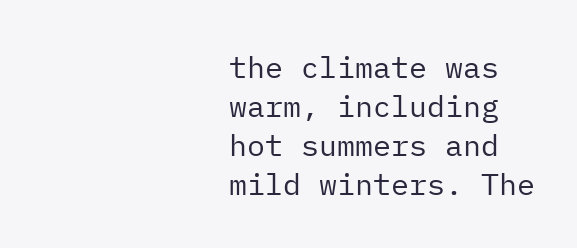the climate was warm, including hot summers and mild winters. The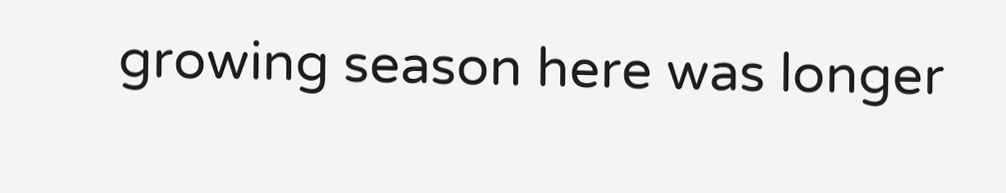growing season here was longer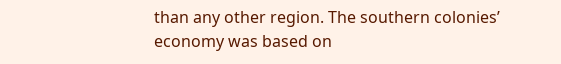than any other region. The southern colonies’ economy was based on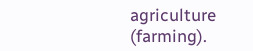agriculture (farming).